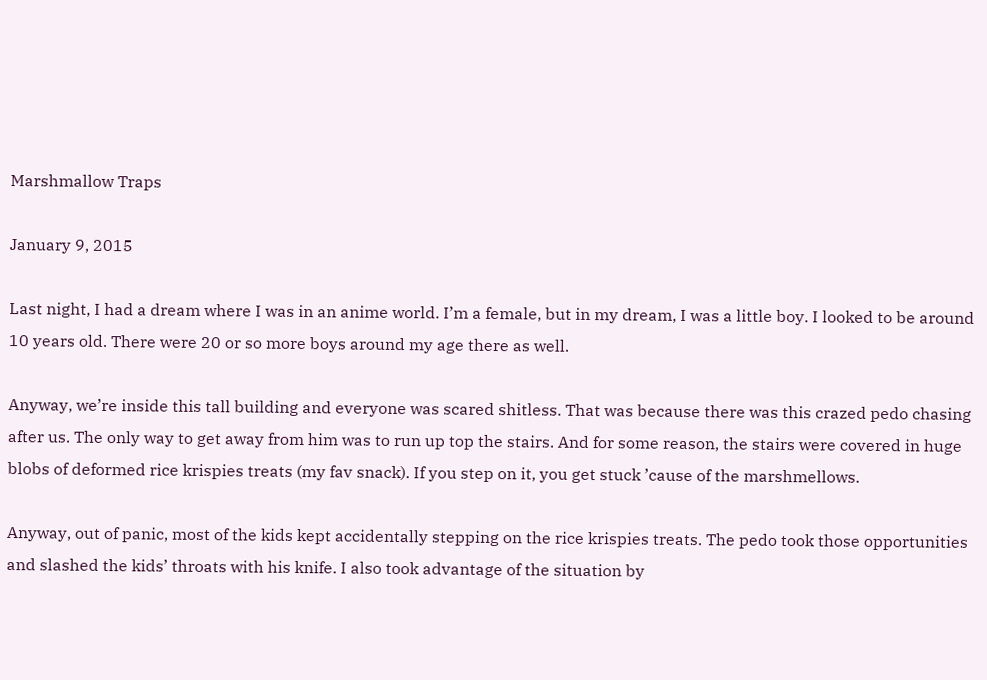Marshmallow Traps

January 9, 2015

Last night, I had a dream where I was in an anime world. I’m a female, but in my dream, I was a little boy. I looked to be around 10 years old. There were 20 or so more boys around my age there as well.

Anyway, we’re inside this tall building and everyone was scared shitless. That was because there was this crazed pedo chasing after us. The only way to get away from him was to run up top the stairs. And for some reason, the stairs were covered in huge blobs of deformed rice krispies treats (my fav snack). If you step on it, you get stuck ’cause of the marshmellows.

Anyway, out of panic, most of the kids kept accidentally stepping on the rice krispies treats. The pedo took those opportunities and slashed the kids’ throats with his knife. I also took advantage of the situation by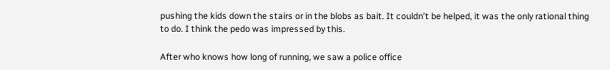pushing the kids down the stairs or in the blobs as bait. It couldn’t be helped, it was the only rational thing to do. I think the pedo was impressed by this.

After who knows how long of running, we saw a police office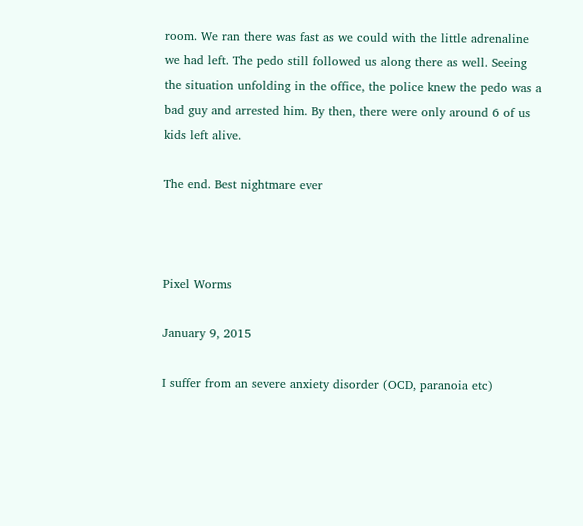room. We ran there was fast as we could with the little adrenaline we had left. The pedo still followed us along there as well. Seeing the situation unfolding in the office, the police knew the pedo was a bad guy and arrested him. By then, there were only around 6 of us kids left alive.

The end. Best nightmare ever



Pixel Worms

January 9, 2015

I suffer from an severe anxiety disorder (OCD, paranoia etc)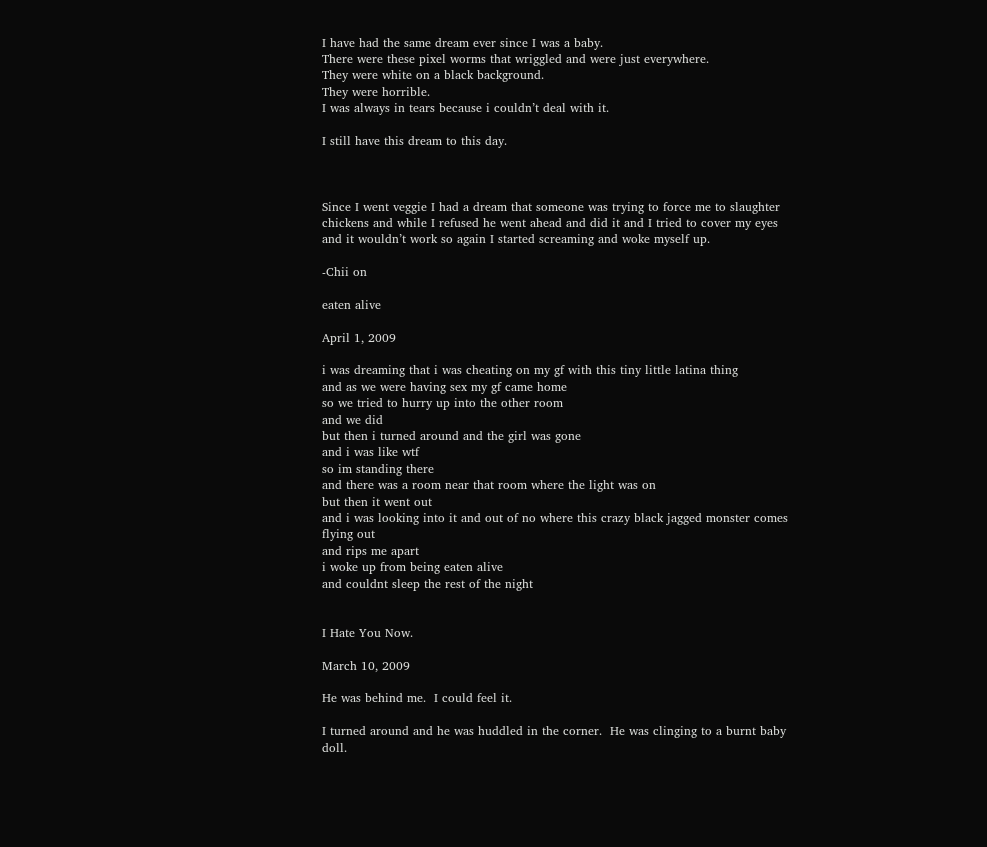I have had the same dream ever since I was a baby.
There were these pixel worms that wriggled and were just everywhere.
They were white on a black background.
They were horrible.
I was always in tears because i couldn’t deal with it.

I still have this dream to this day.



Since I went veggie I had a dream that someone was trying to force me to slaughter chickens and while I refused he went ahead and did it and I tried to cover my eyes and it wouldn’t work so again I started screaming and woke myself up.

-Chii on

eaten alive

April 1, 2009

i was dreaming that i was cheating on my gf with this tiny little latina thing
and as we were having sex my gf came home
so we tried to hurry up into the other room
and we did
but then i turned around and the girl was gone
and i was like wtf
so im standing there
and there was a room near that room where the light was on
but then it went out
and i was looking into it and out of no where this crazy black jagged monster comes flying out
and rips me apart
i woke up from being eaten alive
and couldnt sleep the rest of the night


I Hate You Now.

March 10, 2009

He was behind me.  I could feel it.

I turned around and he was huddled in the corner.  He was clinging to a burnt baby doll.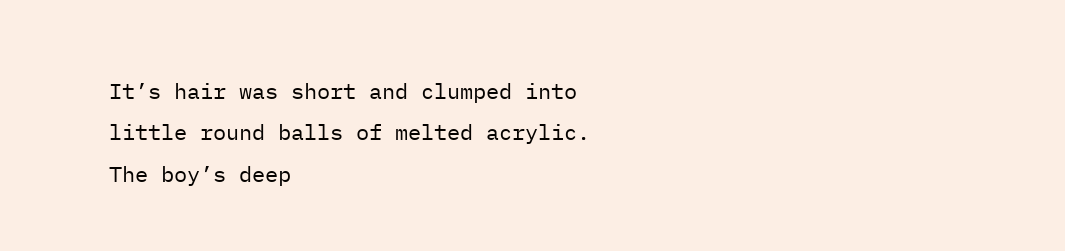It’s hair was short and clumped into little round balls of melted acrylic.  The boy’s deep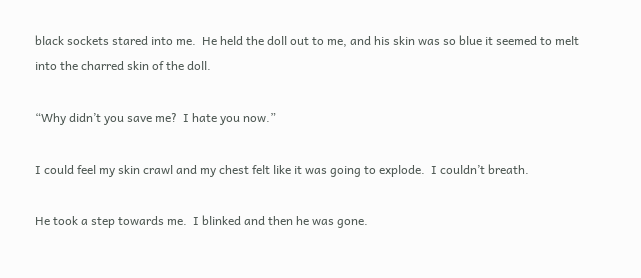black sockets stared into me.  He held the doll out to me, and his skin was so blue it seemed to melt into the charred skin of the doll.

“Why didn’t you save me?  I hate you now.”

I could feel my skin crawl and my chest felt like it was going to explode.  I couldn’t breath.

He took a step towards me.  I blinked and then he was gone.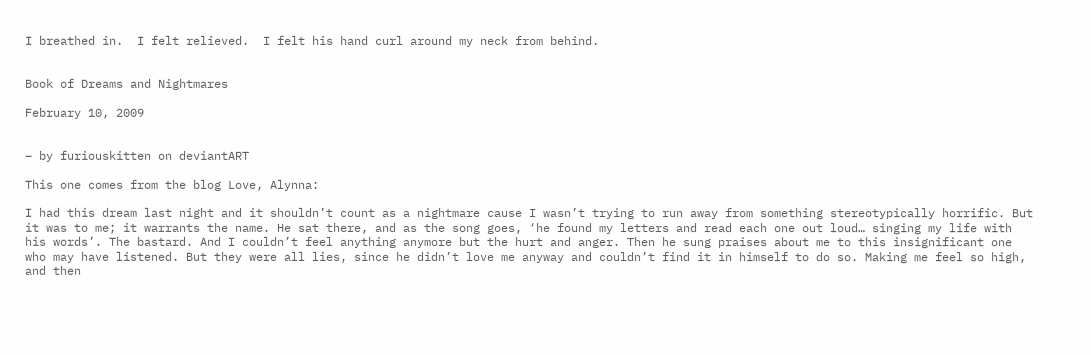I breathed in.  I felt relieved.  I felt his hand curl around my neck from behind.


Book of Dreams and Nightmares

February 10, 2009


– by furiouskitten on deviantART

This one comes from the blog Love, Alynna:

I had this dream last night and it shouldn’t count as a nightmare cause I wasn’t trying to run away from something stereotypically horrific. But it was to me; it warrants the name. He sat there, and as the song goes, ‘he found my letters and read each one out loud… singing my life with his words’. The bastard. And I couldn’t feel anything anymore but the hurt and anger. Then he sung praises about me to this insignificant one who may have listened. But they were all lies, since he didn’t love me anyway and couldn’t find it in himself to do so. Making me feel so high, and then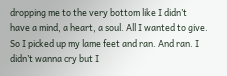dropping me to the very bottom like I didn’t have a mind, a heart, a soul. All I wanted to give. So I picked up my lame feet and ran. And ran. I didn’t wanna cry but I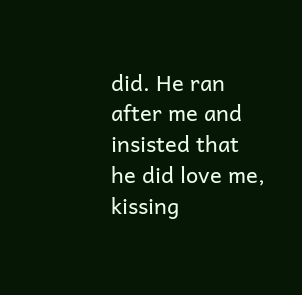did. He ran after me and insisted that he did love me, kissing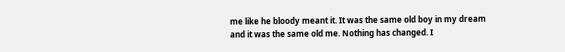me like he bloody meant it. It was the same old boy in my dream and it was the same old me. Nothing has changed. I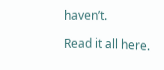haven’t.

Read it all here.